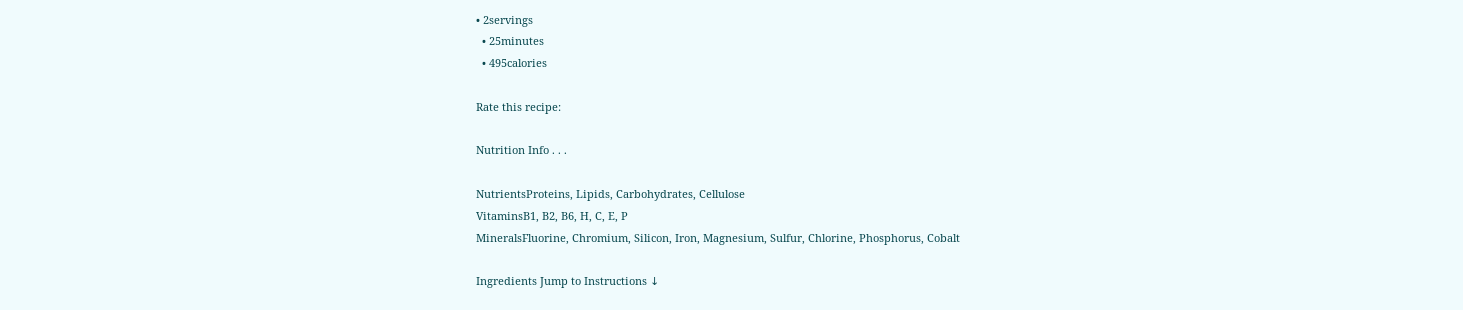• 2servings
  • 25minutes
  • 495calories

Rate this recipe:

Nutrition Info . . .

NutrientsProteins, Lipids, Carbohydrates, Cellulose
VitaminsB1, B2, B6, H, C, E, P
MineralsFluorine, Chromium, Silicon, Iron, Magnesium, Sulfur, Chlorine, Phosphorus, Cobalt

Ingredients Jump to Instructions ↓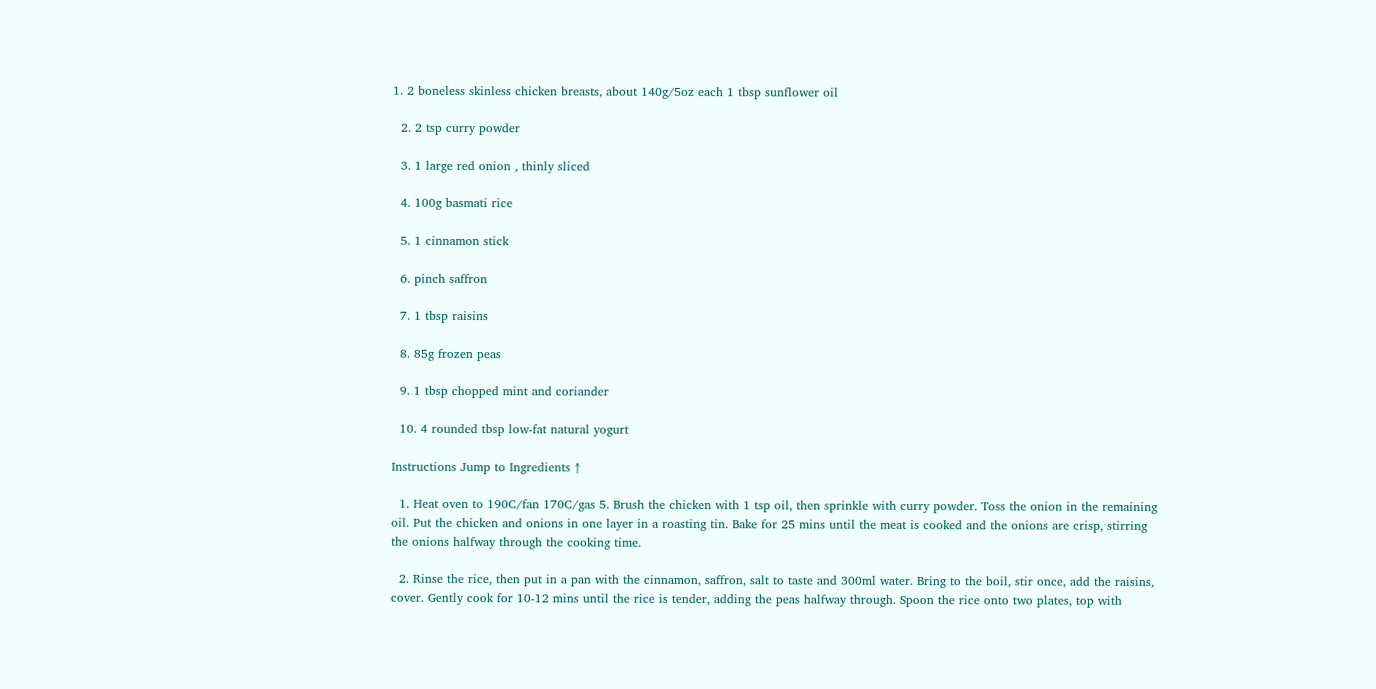1. 2 boneless skinless chicken breasts, about 140g/5oz each 1 tbsp sunflower oil

  2. 2 tsp curry powder

  3. 1 large red onion , thinly sliced

  4. 100g basmati rice

  5. 1 cinnamon stick

  6. pinch saffron

  7. 1 tbsp raisins

  8. 85g frozen peas

  9. 1 tbsp chopped mint and coriander

  10. 4 rounded tbsp low-fat natural yogurt

Instructions Jump to Ingredients ↑

  1. Heat oven to 190C/fan 170C/gas 5. Brush the chicken with 1 tsp oil, then sprinkle with curry powder. Toss the onion in the remaining oil. Put the chicken and onions in one layer in a roasting tin. Bake for 25 mins until the meat is cooked and the onions are crisp, stirring the onions halfway through the cooking time.

  2. Rinse the rice, then put in a pan with the cinnamon, saffron, salt to taste and 300ml water. Bring to the boil, stir once, add the raisins, cover. Gently cook for 10-12 mins until the rice is tender, adding the peas halfway through. Spoon the rice onto two plates, top with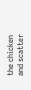the chicken and scatter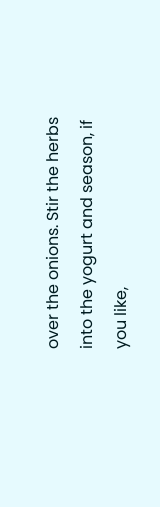over the onions. Stir the herbs into the yogurt and season, if you like,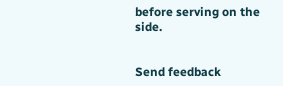before serving on the side.


Send feedback